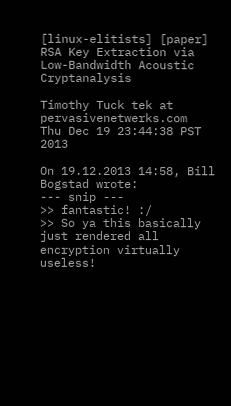[linux-elitists] [paper] RSA Key Extraction via Low-Bandwidth Acoustic Cryptanalysis

Timothy Tuck tek at pervasivenetwerks.com
Thu Dec 19 23:44:38 PST 2013

On 19.12.2013 14:58, Bill Bogstad wrote:
--- snip ---
>> fantastic! :/
>> So ya this basically just rendered all encryption virtually useless!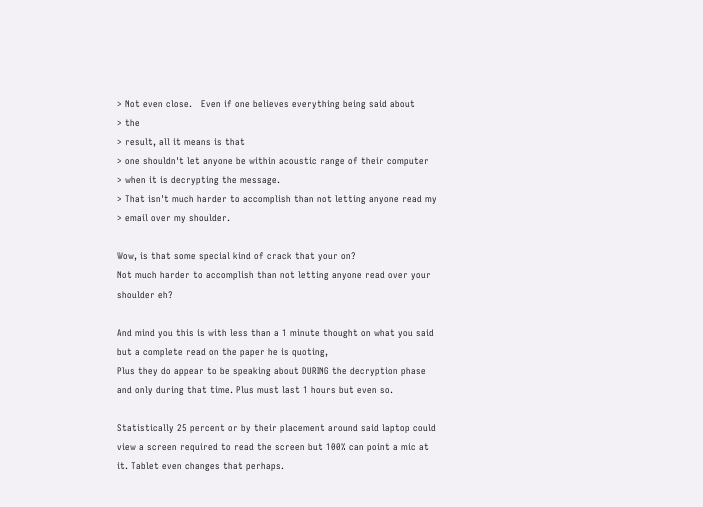> Not even close.   Even if one believes everything being said about
> the
> result, all it means is that
> one shouldn't let anyone be within acoustic range of their computer
> when it is decrypting the message.
> That isn't much harder to accomplish than not letting anyone read my
> email over my shoulder.

Wow, is that some special kind of crack that your on?
Not much harder to accomplish than not letting anyone read over your
shoulder eh?

And mind you this is with less than a 1 minute thought on what you said
but a complete read on the paper he is quoting,
Plus they do appear to be speaking about DURING the decryption phase
and only during that time. Plus must last 1 hours but even so.

Statistically 25 percent or by their placement around said laptop could
view a screen required to read the screen but 100% can point a mic at
it. Tablet even changes that perhaps.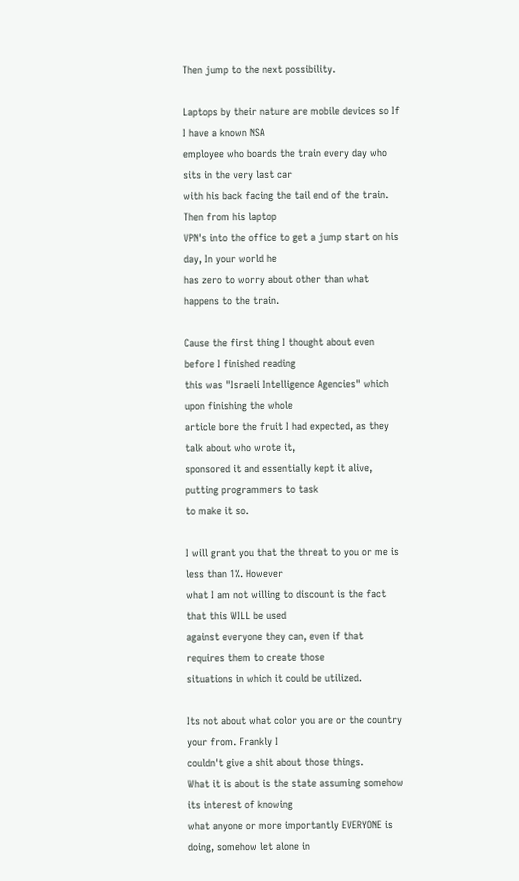Then jump to the next possibility.

Laptops by their nature are mobile devices so If I have a known NSA
employee who boards the train every day who sits in the very last car
with his back facing the tail end of the train. Then from his laptop
VPN's into the office to get a jump start on his day, In your world he
has zero to worry about other than what happens to the train.

Cause the first thing I thought about even before I finished reading
this was "Israeli Intelligence Agencies" which upon finishing the whole
article bore the fruit I had expected, as they talk about who wrote it,
sponsored it and essentially kept it alive, putting programmers to task
to make it so.

I will grant you that the threat to you or me is less than 1%. However
what I am not willing to discount is the fact that this WILL be used
against everyone they can, even if that requires them to create those
situations in which it could be utilized.

Its not about what color you are or the country your from. Frankly I
couldn't give a shit about those things.
What it is about is the state assuming somehow its interest of knowing
what anyone or more importantly EVERYONE is doing, somehow let alone in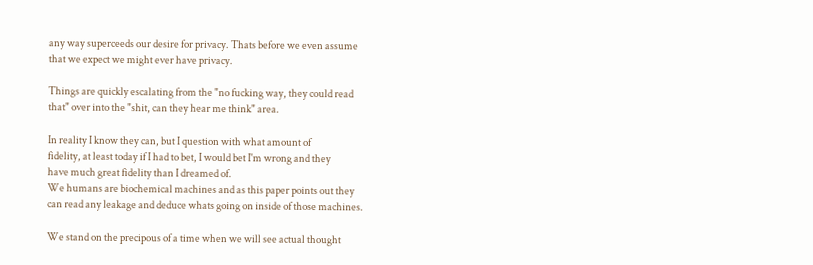any way superceeds our desire for privacy. Thats before we even assume
that we expect we might ever have privacy.

Things are quickly escalating from the "no fucking way, they could read
that" over into the "shit, can they hear me think" area.

In reality I know they can, but I question with what amount of
fidelity, at least today if I had to bet, I would bet I'm wrong and they
have much great fidelity than I dreamed of.
We humans are biochemical machines and as this paper points out they
can read any leakage and deduce whats going on inside of those machines.

We stand on the precipous of a time when we will see actual thought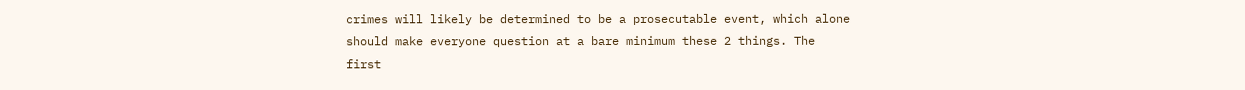crimes will likely be determined to be a prosecutable event, which alone
should make everyone question at a bare minimum these 2 things. The
first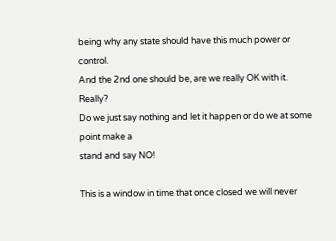being why any state should have this much power or control.
And the 2nd one should be, are we really OK with it. Really?
Do we just say nothing and let it happen or do we at some point make a
stand and say NO!

This is a window in time that once closed we will never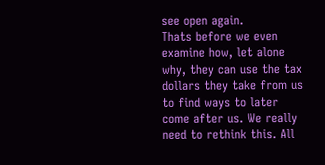see open again.
Thats before we even examine how, let alone why, they can use the tax
dollars they take from us to find ways to later come after us. We really
need to rethink this. All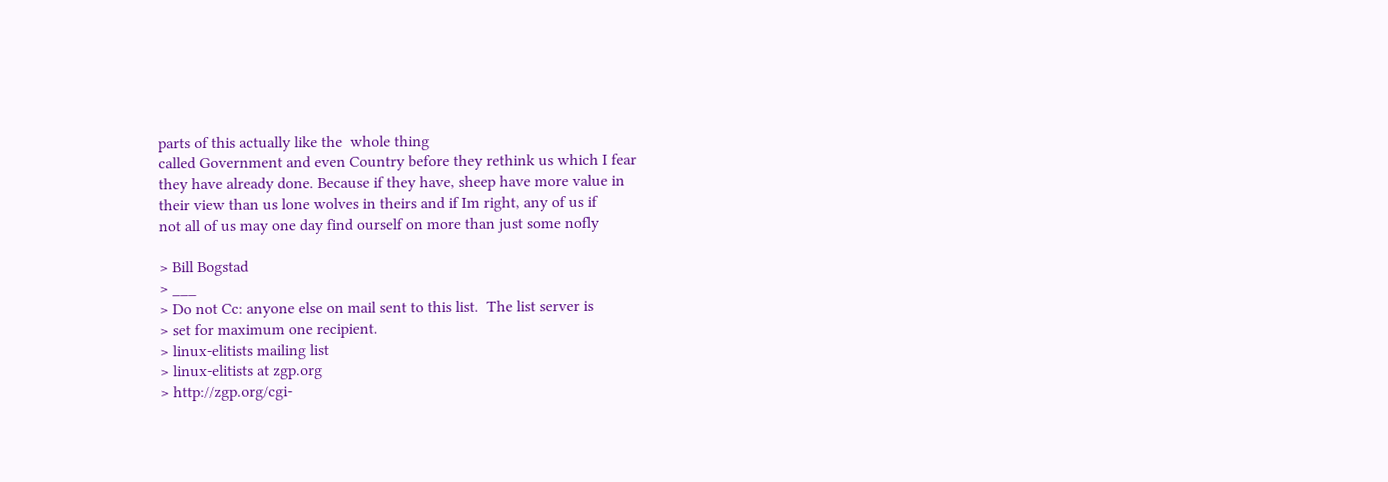parts of this actually like the  whole thing
called Government and even Country before they rethink us which I fear
they have already done. Because if they have, sheep have more value in
their view than us lone wolves in theirs and if Im right, any of us if
not all of us may one day find ourself on more than just some nofly

> Bill Bogstad
> ___
> Do not Cc: anyone else on mail sent to this list.  The list server is
> set for maximum one recipient.
> linux-elitists mailing list
> linux-elitists at zgp.org
> http://zgp.org/cgi-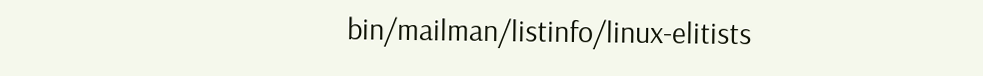bin/mailman/listinfo/linux-elitists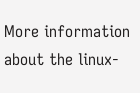More information about the linux-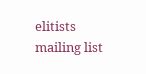elitists mailing list